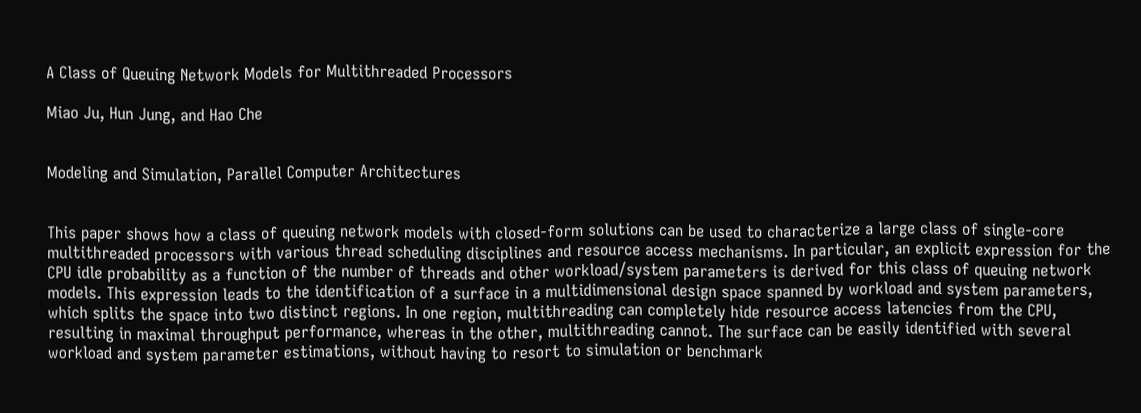A Class of Queuing Network Models for Multithreaded Processors

Miao Ju, Hun Jung, and Hao Che


Modeling and Simulation, Parallel Computer Architectures


This paper shows how a class of queuing network models with closed-form solutions can be used to characterize a large class of single-core multithreaded processors with various thread scheduling disciplines and resource access mechanisms. In particular, an explicit expression for the CPU idle probability as a function of the number of threads and other workload/system parameters is derived for this class of queuing network models. This expression leads to the identification of a surface in a multidimensional design space spanned by workload and system parameters, which splits the space into two distinct regions. In one region, multithreading can completely hide resource access latencies from the CPU, resulting in maximal throughput performance, whereas in the other, multithreading cannot. The surface can be easily identified with several workload and system parameter estimations, without having to resort to simulation or benchmark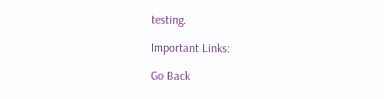testing.

Important Links:

Go Back